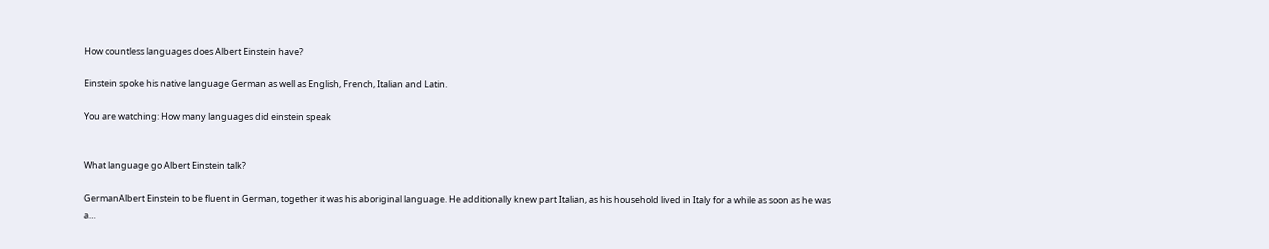How countless languages does Albert Einstein have?

Einstein spoke his native language German as well as English, French, Italian and Latin.

You are watching: How many languages did einstein speak


What language go Albert Einstein talk?

GermanAlbert Einstein to be fluent in German, together it was his aboriginal language. He additionally knew part Italian, as his household lived in Italy for a while as soon as he was a…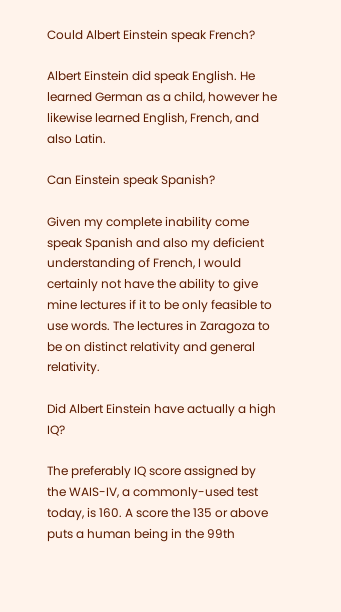Could Albert Einstein speak French?

Albert Einstein did speak English. He learned German as a child, however he likewise learned English, French, and also Latin.

Can Einstein speak Spanish?

Given my complete inability come speak Spanish and also my deficient understanding of French, I would certainly not have the ability to give mine lectures if it to be only feasible to use words. The lectures in Zaragoza to be on distinct relativity and general relativity.

Did Albert Einstein have actually a high IQ?

The preferably IQ score assigned by the WAIS-IV, a commonly-used test today, is 160. A score the 135 or above puts a human being in the 99th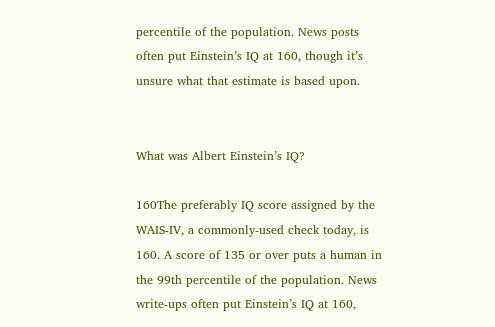percentile of the population. News posts often put Einstein’s IQ at 160, though it’s unsure what that estimate is based upon.


What was Albert Einstein’s IQ?

160The preferably IQ score assigned by the WAIS-IV, a commonly-used check today, is 160. A score of 135 or over puts a human in the 99th percentile of the population. News write-ups often put Einstein’s IQ at 160,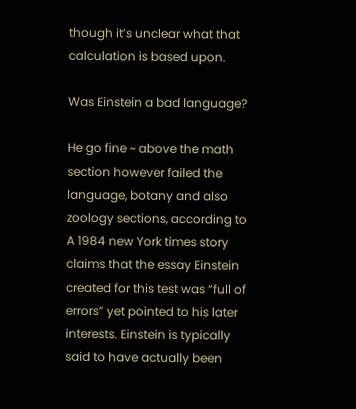though it’s unclear what that calculation is based upon.

Was Einstein a bad language?

He go fine ~ above the math section however failed the language, botany and also zoology sections, according to A 1984 new York times story claims that the essay Einstein created for this test was “full of errors” yet pointed to his later interests. Einstein is typically said to have actually been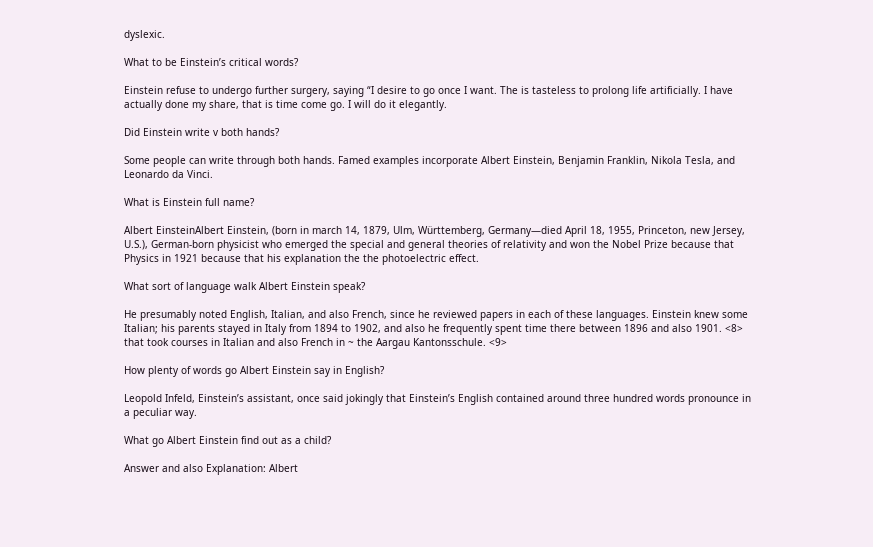dyslexic.

What to be Einstein’s critical words?

Einstein refuse to undergo further surgery, saying “I desire to go once I want. The is tasteless to prolong life artificially. I have actually done my share, that is time come go. I will do it elegantly.

Did Einstein write v both hands?

Some people can write through both hands. Famed examples incorporate Albert Einstein, Benjamin Franklin, Nikola Tesla, and Leonardo da Vinci.

What is Einstein full name?

Albert EinsteinAlbert Einstein, (born in march 14, 1879, Ulm, Württemberg, Germany—died April 18, 1955, Princeton, new Jersey, U.S.), German-born physicist who emerged the special and general theories of relativity and won the Nobel Prize because that Physics in 1921 because that his explanation the the photoelectric effect.

What sort of language walk Albert Einstein speak?

He presumably noted English, Italian, and also French, since he reviewed papers in each of these languages. Einstein knew some Italian; his parents stayed in Italy from 1894 to 1902, and also he frequently spent time there between 1896 and also 1901. <8> that took courses in Italian and also French in ~ the Aargau Kantonsschule. <9>

How plenty of words go Albert Einstein say in English?

Leopold Infeld, Einstein’s assistant, once said jokingly that Einstein’s English contained around three hundred words pronounce in a peculiar way.

What go Albert Einstein find out as a child?

Answer and also Explanation: Albert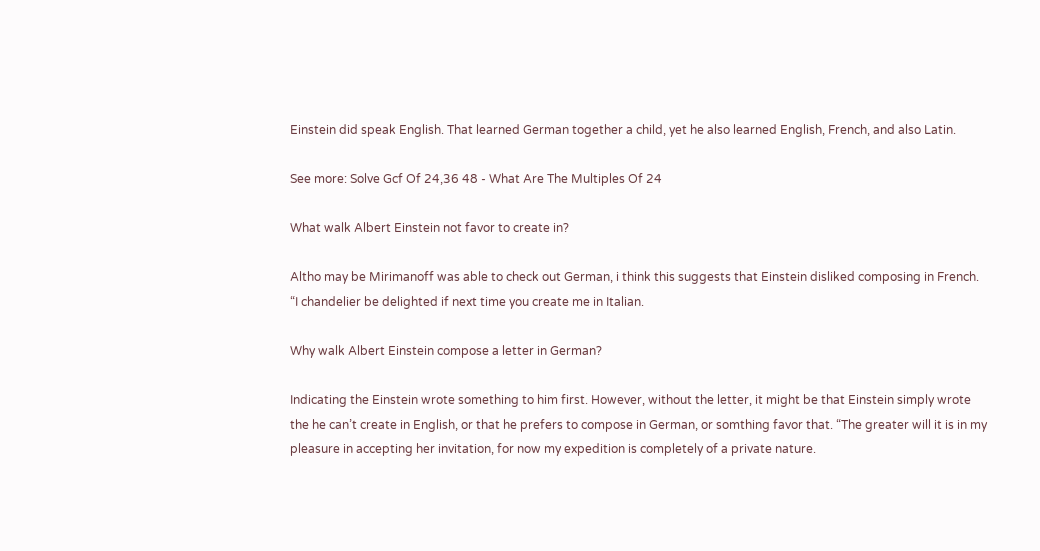Einstein did speak English. That learned German together a child, yet he also learned English, French, and also Latin.

See more: Solve Gcf Of 24,36 48 - What Are The Multiples Of 24

What walk Albert Einstein not favor to create in?

Altho may be Mirimanoff was able to check out German, i think this suggests that Einstein disliked composing in French. “I chandelier be delighted if next time you create me in Italian.

Why walk Albert Einstein compose a letter in German?

Indicating the Einstein wrote something to him first. However, without the letter, it might be that Einstein simply wrote the he can’t create in English, or that he prefers to compose in German, or somthing favor that. “The greater will it is in my pleasure in accepting her invitation, for now my expedition is completely of a private nature.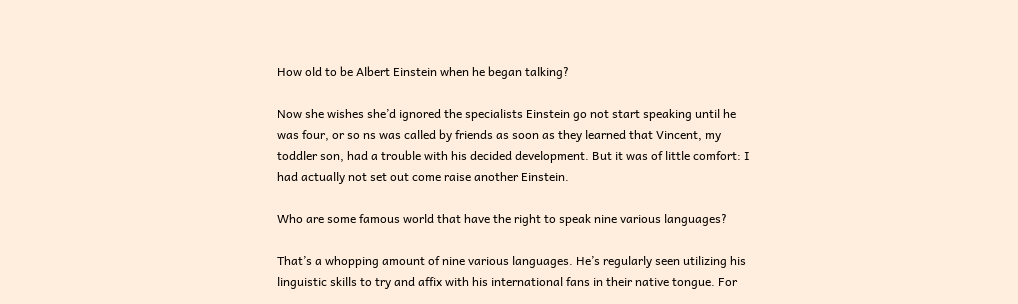How old to be Albert Einstein when he began talking?

Now she wishes she’d ignored the specialists Einstein go not start speaking until he was four, or so ns was called by friends as soon as they learned that Vincent, my toddler son, had a trouble with his decided development. But it was of little comfort: I had actually not set out come raise another Einstein.

Who are some famous world that have the right to speak nine various languages?

That’s a whopping amount of nine various languages. He’s regularly seen utilizing his linguistic skills to try and affix with his international fans in their native tongue. For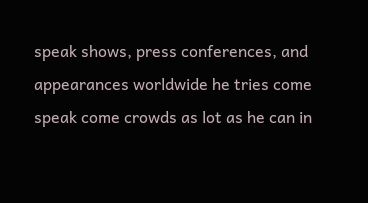speak shows, press conferences, and appearances worldwide he tries come speak come crowds as lot as he can in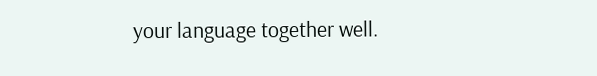your language together well.